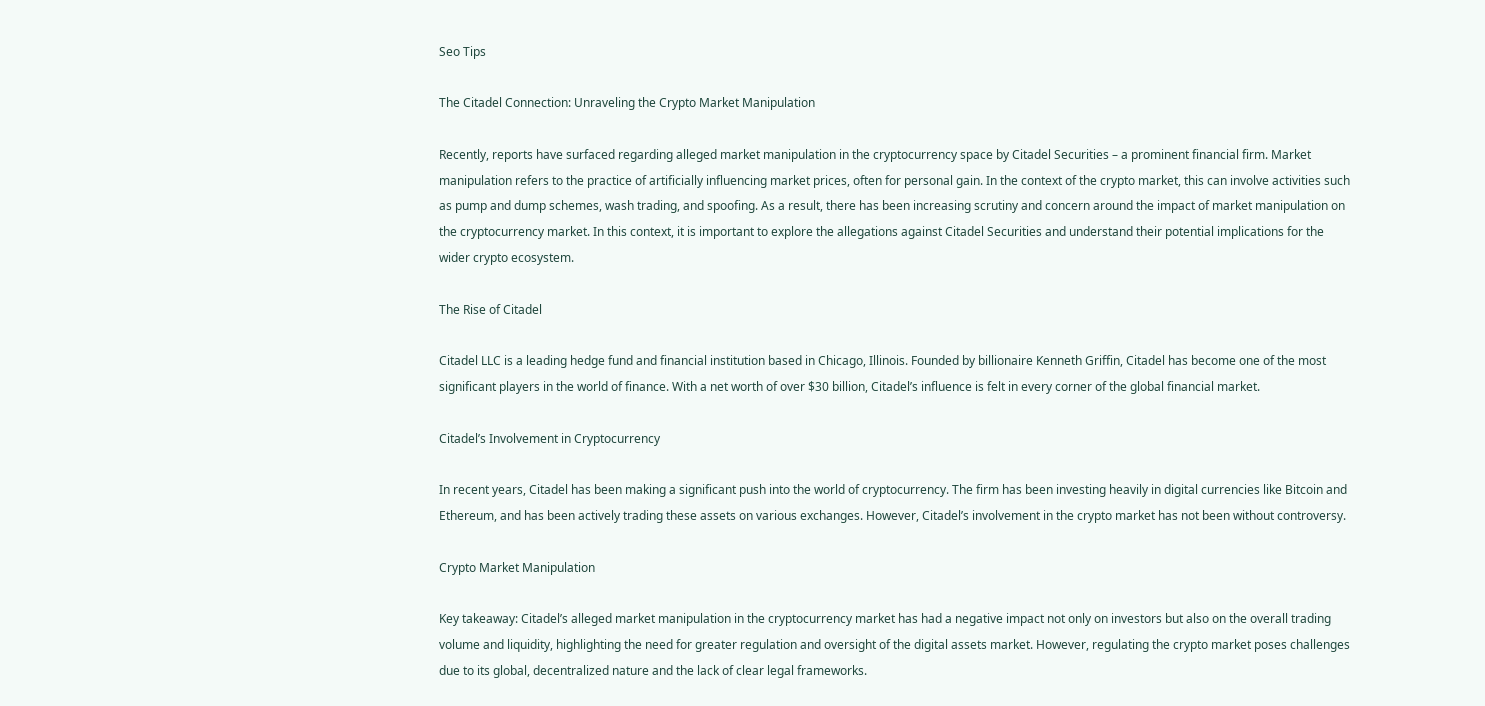Seo Tips

The Citadel Connection: Unraveling the Crypto Market Manipulation

Recently, reports have surfaced regarding alleged market manipulation in the cryptocurrency space by Citadel Securities – a prominent financial firm. Market manipulation refers to the practice of artificially influencing market prices, often for personal gain. In the context of the crypto market, this can involve activities such as pump and dump schemes, wash trading, and spoofing. As a result, there has been increasing scrutiny and concern around the impact of market manipulation on the cryptocurrency market. In this context, it is important to explore the allegations against Citadel Securities and understand their potential implications for the wider crypto ecosystem.

The Rise of Citadel

Citadel LLC is a leading hedge fund and financial institution based in Chicago, Illinois. Founded by billionaire Kenneth Griffin, Citadel has become one of the most significant players in the world of finance. With a net worth of over $30 billion, Citadel’s influence is felt in every corner of the global financial market.

Citadel’s Involvement in Cryptocurrency

In recent years, Citadel has been making a significant push into the world of cryptocurrency. The firm has been investing heavily in digital currencies like Bitcoin and Ethereum, and has been actively trading these assets on various exchanges. However, Citadel’s involvement in the crypto market has not been without controversy.

Crypto Market Manipulation

Key takeaway: Citadel’s alleged market manipulation in the cryptocurrency market has had a negative impact not only on investors but also on the overall trading volume and liquidity, highlighting the need for greater regulation and oversight of the digital assets market. However, regulating the crypto market poses challenges due to its global, decentralized nature and the lack of clear legal frameworks.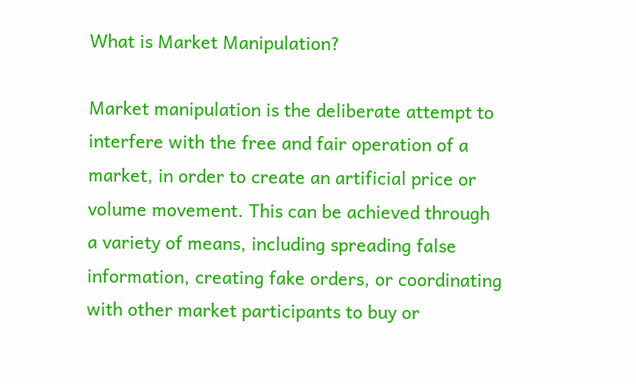What is Market Manipulation?

Market manipulation is the deliberate attempt to interfere with the free and fair operation of a market, in order to create an artificial price or volume movement. This can be achieved through a variety of means, including spreading false information, creating fake orders, or coordinating with other market participants to buy or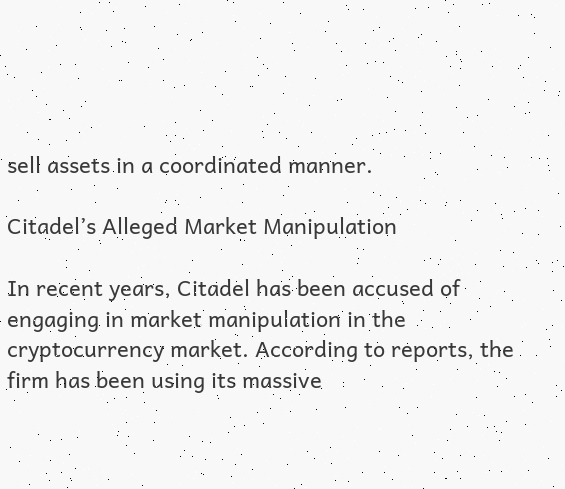sell assets in a coordinated manner.

Citadel’s Alleged Market Manipulation

In recent years, Citadel has been accused of engaging in market manipulation in the cryptocurrency market. According to reports, the firm has been using its massive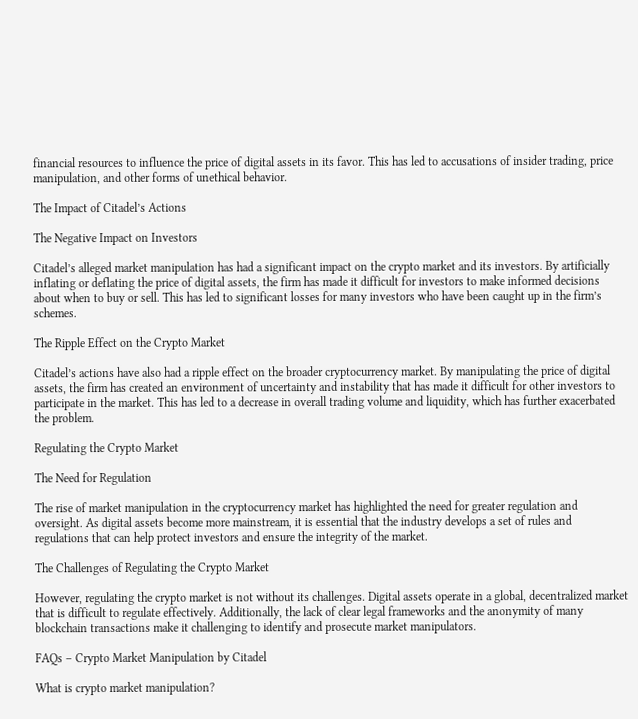financial resources to influence the price of digital assets in its favor. This has led to accusations of insider trading, price manipulation, and other forms of unethical behavior.

The Impact of Citadel’s Actions

The Negative Impact on Investors

Citadel’s alleged market manipulation has had a significant impact on the crypto market and its investors. By artificially inflating or deflating the price of digital assets, the firm has made it difficult for investors to make informed decisions about when to buy or sell. This has led to significant losses for many investors who have been caught up in the firm’s schemes.

The Ripple Effect on the Crypto Market

Citadel’s actions have also had a ripple effect on the broader cryptocurrency market. By manipulating the price of digital assets, the firm has created an environment of uncertainty and instability that has made it difficult for other investors to participate in the market. This has led to a decrease in overall trading volume and liquidity, which has further exacerbated the problem.

Regulating the Crypto Market

The Need for Regulation

The rise of market manipulation in the cryptocurrency market has highlighted the need for greater regulation and oversight. As digital assets become more mainstream, it is essential that the industry develops a set of rules and regulations that can help protect investors and ensure the integrity of the market.

The Challenges of Regulating the Crypto Market

However, regulating the crypto market is not without its challenges. Digital assets operate in a global, decentralized market that is difficult to regulate effectively. Additionally, the lack of clear legal frameworks and the anonymity of many blockchain transactions make it challenging to identify and prosecute market manipulators.

FAQs – Crypto Market Manipulation by Citadel

What is crypto market manipulation?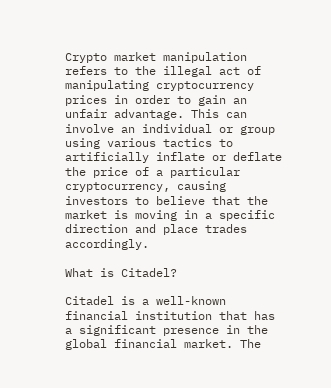Crypto market manipulation refers to the illegal act of manipulating cryptocurrency prices in order to gain an unfair advantage. This can involve an individual or group using various tactics to artificially inflate or deflate the price of a particular cryptocurrency, causing investors to believe that the market is moving in a specific direction and place trades accordingly.

What is Citadel?

Citadel is a well-known financial institution that has a significant presence in the global financial market. The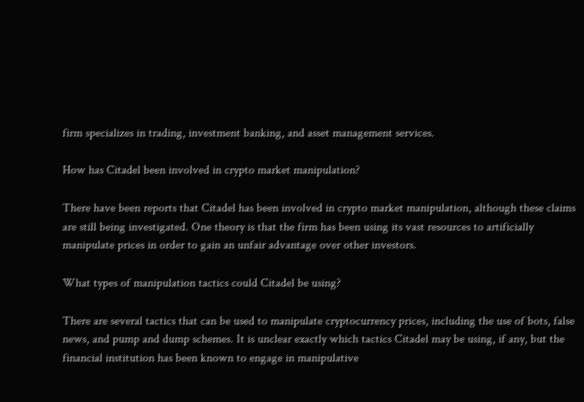firm specializes in trading, investment banking, and asset management services.

How has Citadel been involved in crypto market manipulation?

There have been reports that Citadel has been involved in crypto market manipulation, although these claims are still being investigated. One theory is that the firm has been using its vast resources to artificially manipulate prices in order to gain an unfair advantage over other investors.

What types of manipulation tactics could Citadel be using?

There are several tactics that can be used to manipulate cryptocurrency prices, including the use of bots, false news, and pump and dump schemes. It is unclear exactly which tactics Citadel may be using, if any, but the financial institution has been known to engage in manipulative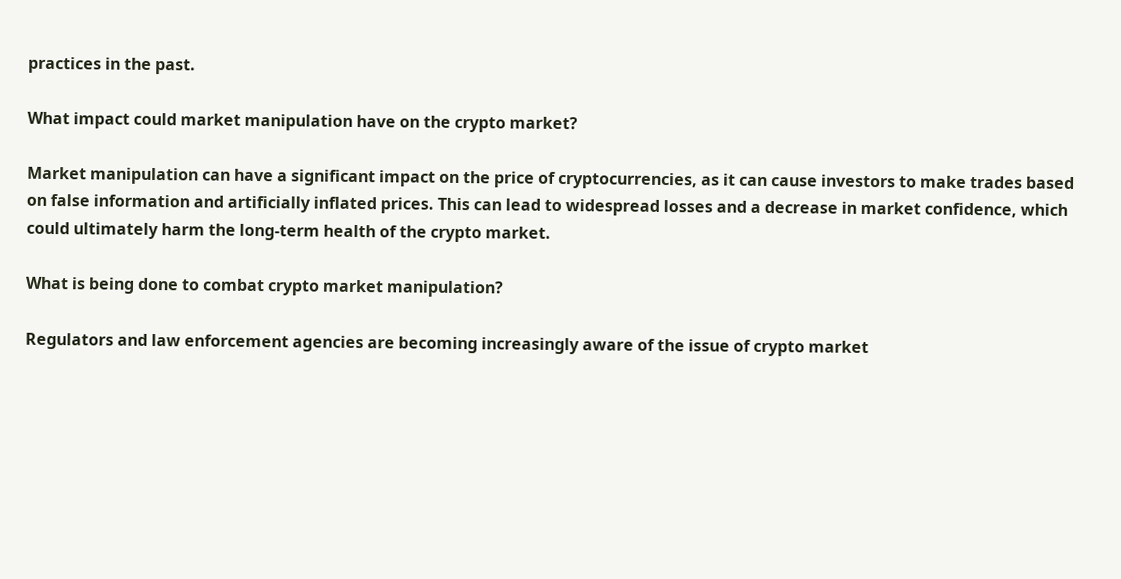practices in the past.

What impact could market manipulation have on the crypto market?

Market manipulation can have a significant impact on the price of cryptocurrencies, as it can cause investors to make trades based on false information and artificially inflated prices. This can lead to widespread losses and a decrease in market confidence, which could ultimately harm the long-term health of the crypto market.

What is being done to combat crypto market manipulation?

Regulators and law enforcement agencies are becoming increasingly aware of the issue of crypto market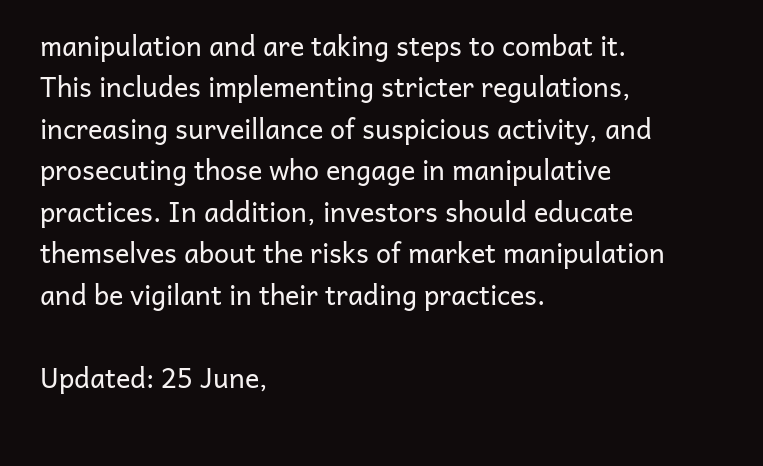manipulation and are taking steps to combat it. This includes implementing stricter regulations, increasing surveillance of suspicious activity, and prosecuting those who engage in manipulative practices. In addition, investors should educate themselves about the risks of market manipulation and be vigilant in their trading practices.

Updated: 25 June,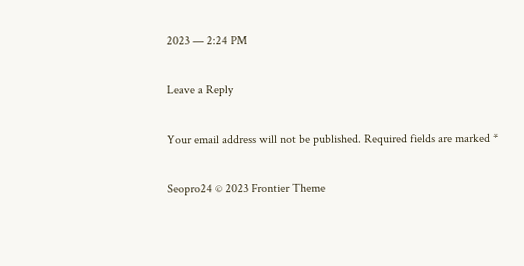2023 — 2:24 PM

Leave a Reply

Your email address will not be published. Required fields are marked *

Seopro24 © 2023 Frontier Theme